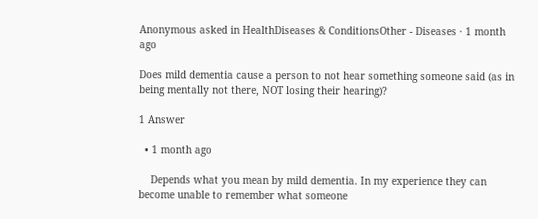Anonymous asked in HealthDiseases & ConditionsOther - Diseases · 1 month ago

Does mild dementia cause a person to not hear something someone said (as in being mentally not there, NOT losing their hearing)?

1 Answer

  • 1 month ago

    Depends what you mean by mild dementia. In my experience they can become unable to remember what someone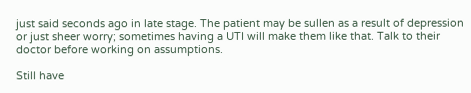just said seconds ago in late stage. The patient may be sullen as a result of depression or just sheer worry; sometimes having a UTI will make them like that. Talk to their doctor before working on assumptions.

Still have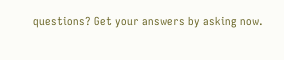questions? Get your answers by asking now.